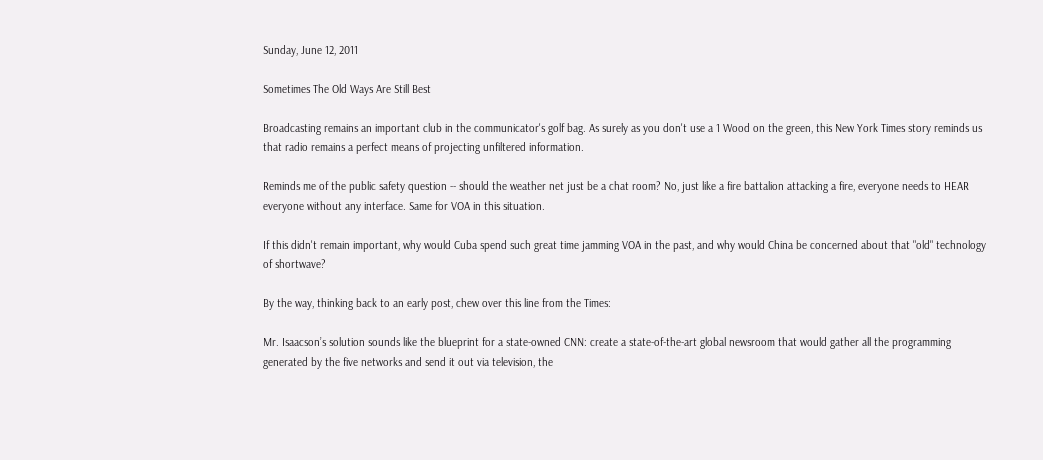Sunday, June 12, 2011

Sometimes The Old Ways Are Still Best

Broadcasting remains an important club in the communicator's golf bag. As surely as you don't use a 1 Wood on the green, this New York Times story reminds us that radio remains a perfect means of projecting unfiltered information.

Reminds me of the public safety question -- should the weather net just be a chat room? No, just like a fire battalion attacking a fire, everyone needs to HEAR everyone without any interface. Same for VOA in this situation.

If this didn't remain important, why would Cuba spend such great time jamming VOA in the past, and why would China be concerned about that "old" technology of shortwave?

By the way, thinking back to an early post, chew over this line from the Times:

Mr. Isaacson’s solution sounds like the blueprint for a state-owned CNN: create a state-of-the-art global newsroom that would gather all the programming generated by the five networks and send it out via television, the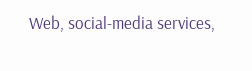Web, social-media services,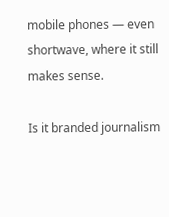mobile phones — even shortwave, where it still makes sense.

Is it branded journalism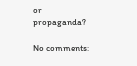or propaganda?

No comments: